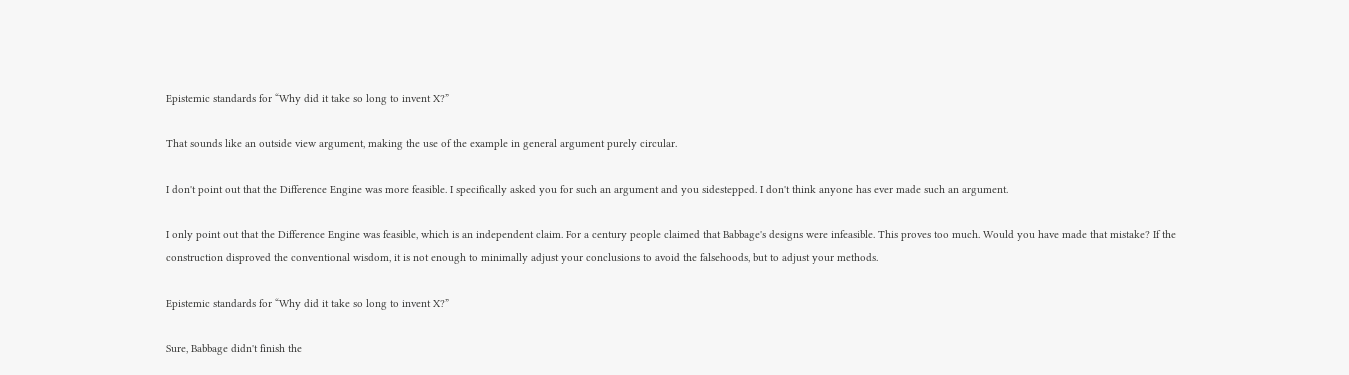Epistemic standards for “Why did it take so long to invent X?”

That sounds like an outside view argument, making the use of the example in general argument purely circular.

I don't point out that the Difference Engine was more feasible. I specifically asked you for such an argument and you sidestepped. I don't think anyone has ever made such an argument.

I only point out that the Difference Engine was feasible, which is an independent claim. For a century people claimed that Babbage's designs were infeasible. This proves too much. Would you have made that mistake? If the construction disproved the conventional wisdom, it is not enough to minimally adjust your conclusions to avoid the falsehoods, but to adjust your methods.

Epistemic standards for “Why did it take so long to invent X?”

Sure, Babbage didn't finish the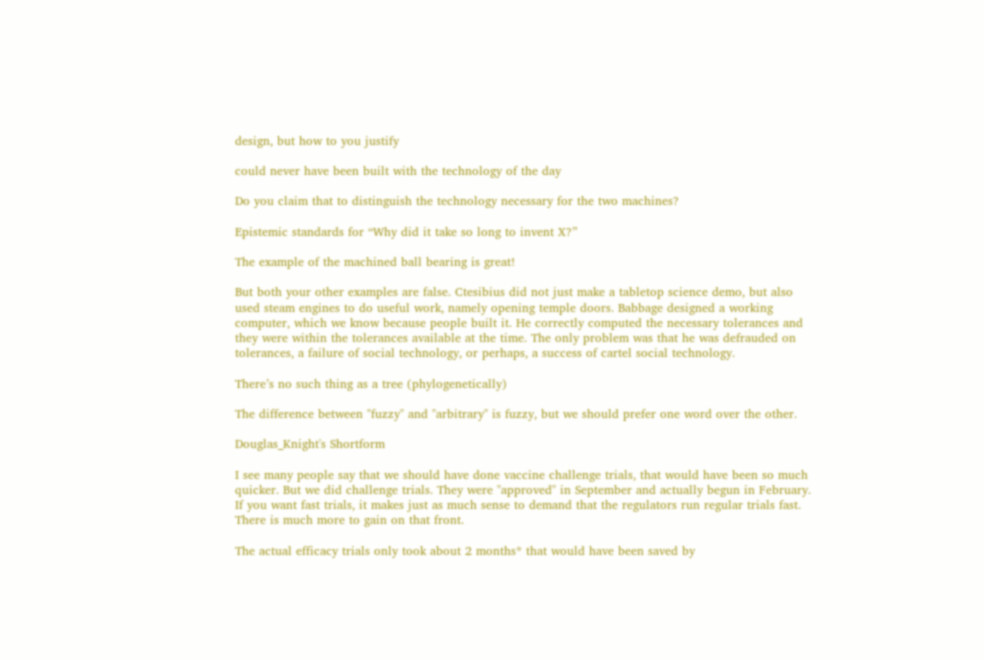design, but how to you justify

could never have been built with the technology of the day

Do you claim that to distinguish the technology necessary for the two machines?

Epistemic standards for “Why did it take so long to invent X?”

The example of the machined ball bearing is great!

But both your other examples are false. Ctesibius did not just make a tabletop science demo, but also used steam engines to do useful work, namely opening temple doors. Babbage designed a working computer, which we know because people built it. He correctly computed the necessary tolerances and they were within the tolerances available at the time. The only problem was that he was defrauded on tolerances, a failure of social technology, or perhaps, a success of cartel social technology.

There’s no such thing as a tree (phylogenetically)

The difference between "fuzzy" and "arbitrary" is fuzzy, but we should prefer one word over the other.

Douglas_Knight's Shortform

I see many people say that we should have done vaccine challenge trials, that would have been so much quicker. But we did challenge trials. They were "approved" in September and actually begun in February. If you want fast trials, it makes just as much sense to demand that the regulators run regular trials fast. There is much more to gain on that front.

The actual efficacy trials only took about 2 months* that would have been saved by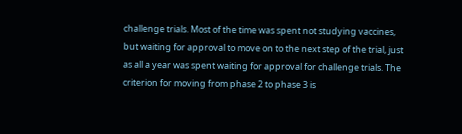challenge trials. Most of the time was spent not studying vaccines, but waiting for approval to move on to the next step of the trial, just as all a year was spent waiting for approval for challenge trials. The criterion for moving from phase 2 to phase 3 is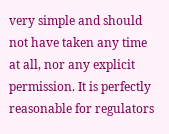very simple and should not have taken any time at all, nor any explicit permission. It is perfectly reasonable for regulators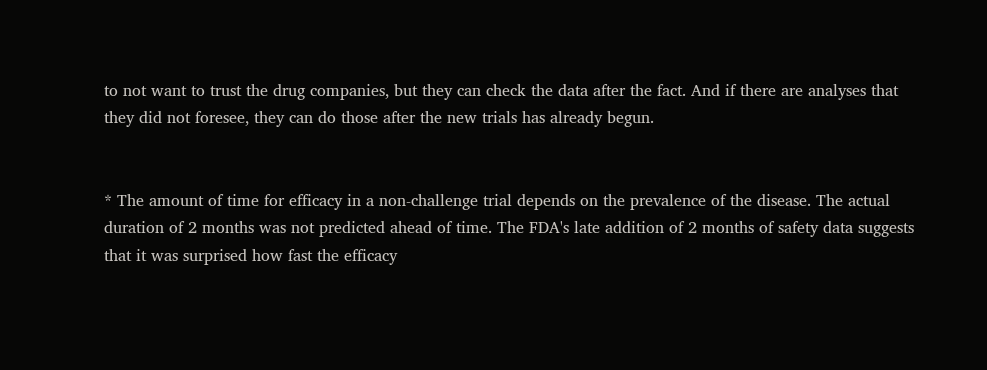to not want to trust the drug companies, but they can check the data after the fact. And if there are analyses that they did not foresee, they can do those after the new trials has already begun.


* The amount of time for efficacy in a non-challenge trial depends on the prevalence of the disease. The actual duration of 2 months was not predicted ahead of time. The FDA's late addition of 2 months of safety data suggests that it was surprised how fast the efficacy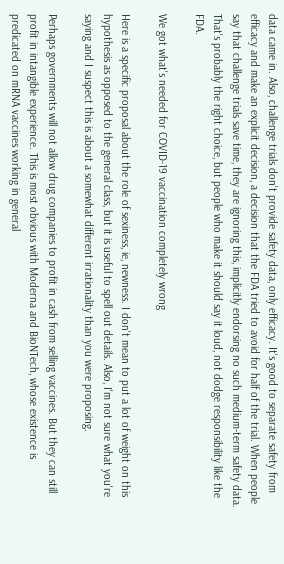data came in. Also, challenge trials don't provide safety data, only efficacy. It's good to separate safety from efficacy and make an explicit decision, a decision that the FDA tried to avoid for half of the trial. When people say that challenge trials save time, they are ignoring this, implicitly endorsing no such medium-term safety data. That's probably the right choice, but people who make it should say it loud, not dodge responsibility like the FDA.

We got what's needed for COVID-19 vaccination completely wrong

Here is a specific proposal about the role of sexiness, ie, newness. I don't mean to put a lot of weight on this hypothesis as opposed to the general class, but it is useful to spell out details. Also, I'm not sure what you're saying and I suspect this is about a somewhat different irrationality than you were proposing.

Perhaps governments will not allow drug companies to profit in cash from selling vaccines. But they can still profit in intangible experience. This is most obvious with Moderna and BioNTech, whose existence is predicated on mRNA vaccines working in general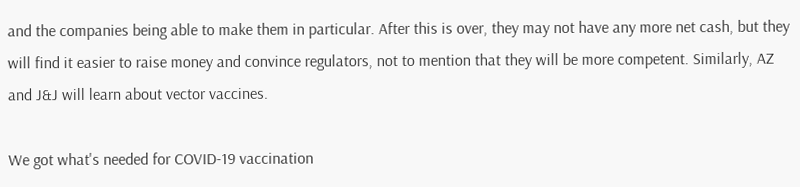and the companies being able to make them in particular. After this is over, they may not have any more net cash, but they will find it easier to raise money and convince regulators, not to mention that they will be more competent. Similarly, AZ and J&J will learn about vector vaccines.

We got what's needed for COVID-19 vaccination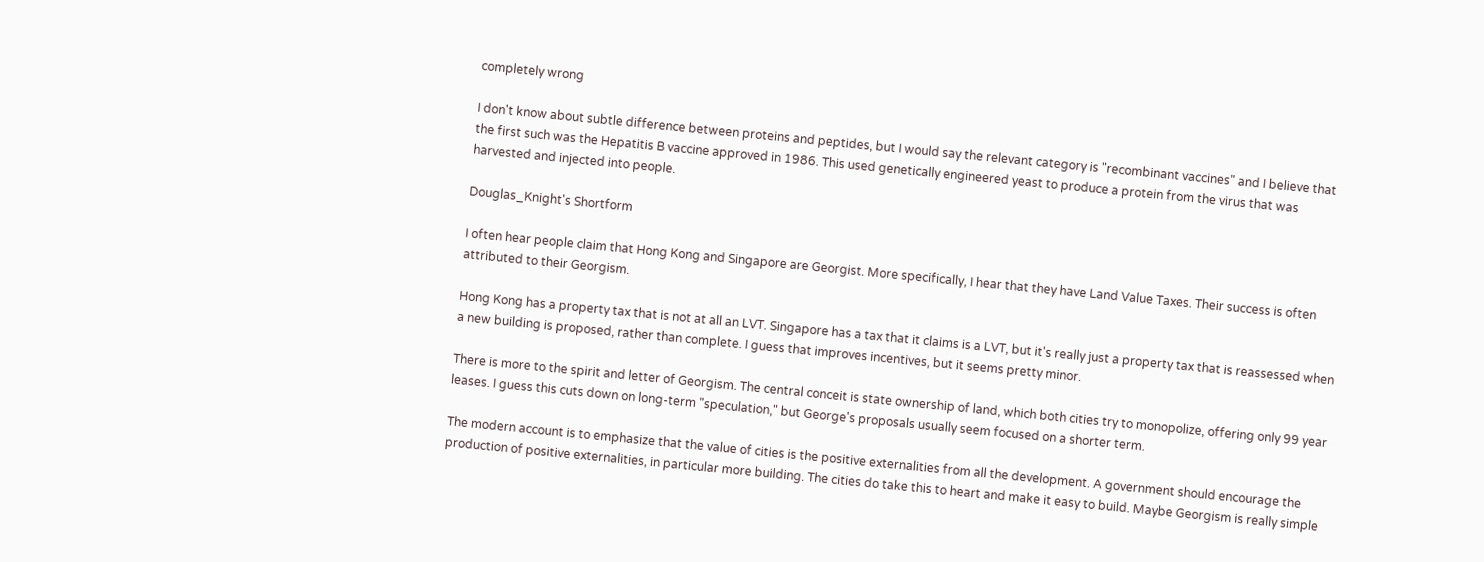completely wrong

I don't know about subtle difference between proteins and peptides, but I would say the relevant category is "recombinant vaccines" and I believe that the first such was the Hepatitis B vaccine approved in 1986. This used genetically engineered yeast to produce a protein from the virus that was harvested and injected into people.

Douglas_Knight's Shortform

I often hear people claim that Hong Kong and Singapore are Georgist. More specifically, I hear that they have Land Value Taxes. Their success is often attributed to their Georgism.

Hong Kong has a property tax that is not at all an LVT. Singapore has a tax that it claims is a LVT, but it's really just a property tax that is reassessed when a new building is proposed, rather than complete. I guess that improves incentives, but it seems pretty minor.

There is more to the spirit and letter of Georgism. The central conceit is state ownership of land, which both cities try to monopolize, offering only 99 year leases. I guess this cuts down on long-term "speculation," but George's proposals usually seem focused on a shorter term.

The modern account is to emphasize that the value of cities is the positive externalities from all the development. A government should encourage the production of positive externalities, in particular more building. The cities do take this to heart and make it easy to build. Maybe Georgism is really simple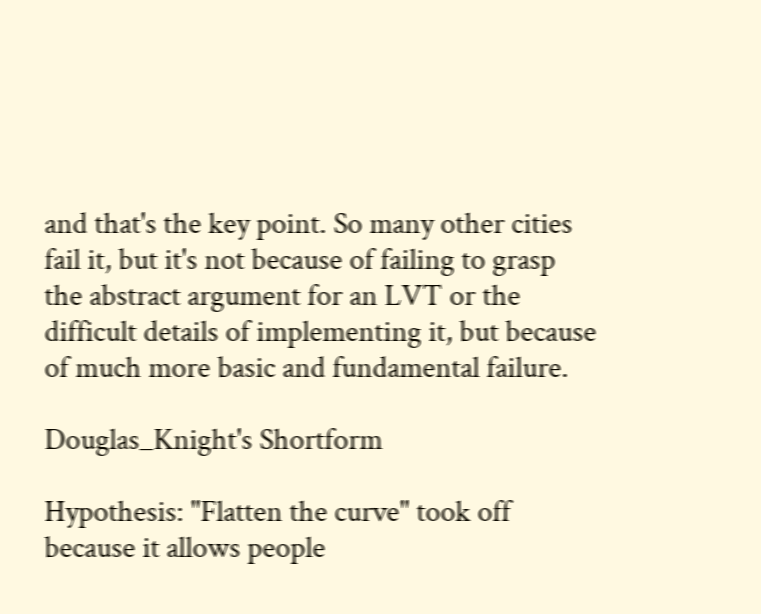and that's the key point. So many other cities fail it, but it's not because of failing to grasp the abstract argument for an LVT or the difficult details of implementing it, but because of much more basic and fundamental failure.

Douglas_Knight's Shortform

Hypothesis: "Flatten the curve" took off because it allows people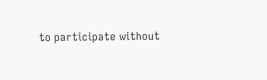to participate without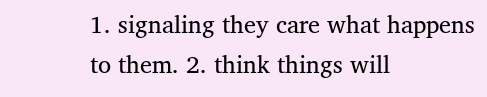1. signaling they care what happens to them. 2. think things will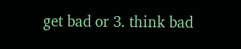get bad or 3. think bad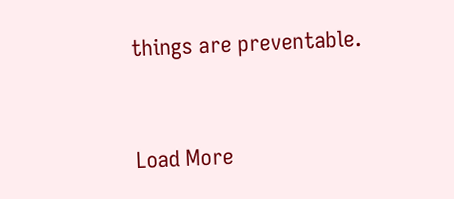things are preventable.


Load More